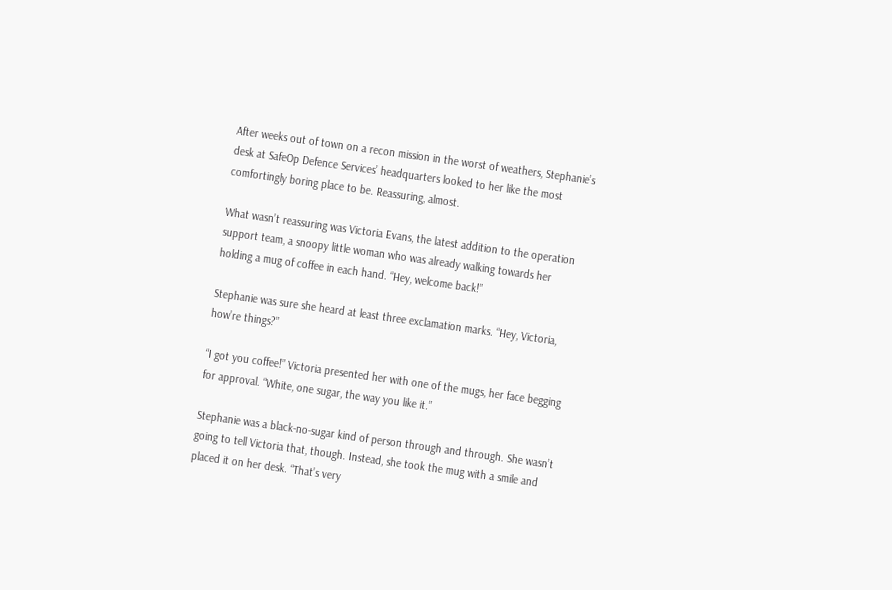After weeks out of town on a recon mission in the worst of weathers, Stephanie’s desk at SafeOp Defence Services’ headquarters looked to her like the most comfortingly boring place to be. Reassuring, almost.

What wasn’t reassuring was Victoria Evans, the latest addition to the operation support team, a snoopy little woman who was already walking towards her holding a mug of coffee in each hand. “Hey, welcome back!”

Stephanie was sure she heard at least three exclamation marks. “Hey, Victoria, how’re things?”

“I got you coffee!” Victoria presented her with one of the mugs, her face begging for approval. “White, one sugar, the way you like it.”

Stephanie was a black-no-sugar kind of person through and through. She wasn’t going to tell Victoria that, though. Instead, she took the mug with a smile and placed it on her desk. “That’s very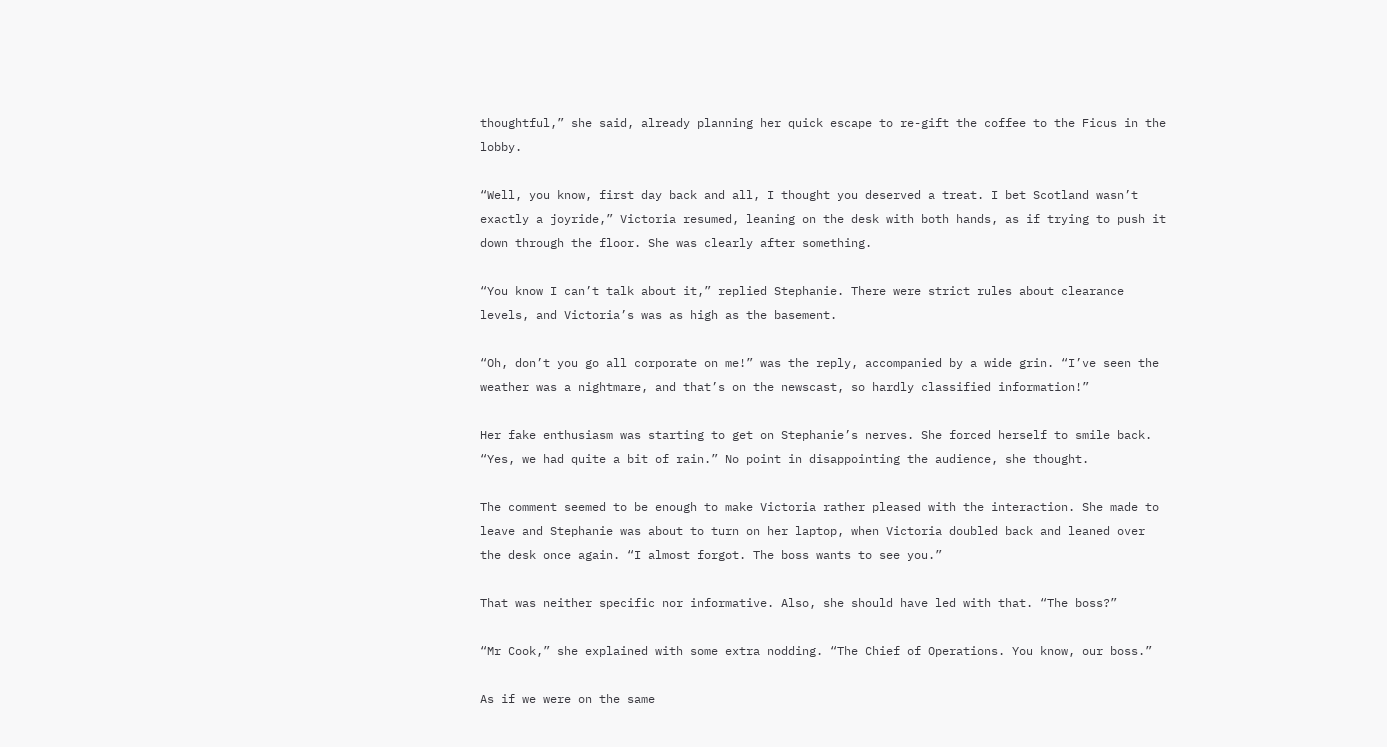thoughtful,” she said, already planning her quick escape to re-gift the coffee to the Ficus in the lobby.

“Well, you know, first day back and all, I thought you deserved a treat. I bet Scotland wasn’t exactly a joyride,” Victoria resumed, leaning on the desk with both hands, as if trying to push it down through the floor. She was clearly after something.

“You know I can’t talk about it,” replied Stephanie. There were strict rules about clearance levels, and Victoria’s was as high as the basement.

“Oh, don’t you go all corporate on me!” was the reply, accompanied by a wide grin. “I’ve seen the weather was a nightmare, and that’s on the newscast, so hardly classified information!”

Her fake enthusiasm was starting to get on Stephanie’s nerves. She forced herself to smile back. “Yes, we had quite a bit of rain.” No point in disappointing the audience, she thought.

The comment seemed to be enough to make Victoria rather pleased with the interaction. She made to leave and Stephanie was about to turn on her laptop, when Victoria doubled back and leaned over the desk once again. “I almost forgot. The boss wants to see you.”

That was neither specific nor informative. Also, she should have led with that. “The boss?”

“Mr Cook,” she explained with some extra nodding. “The Chief of Operations. You know, our boss.”

As if we were on the same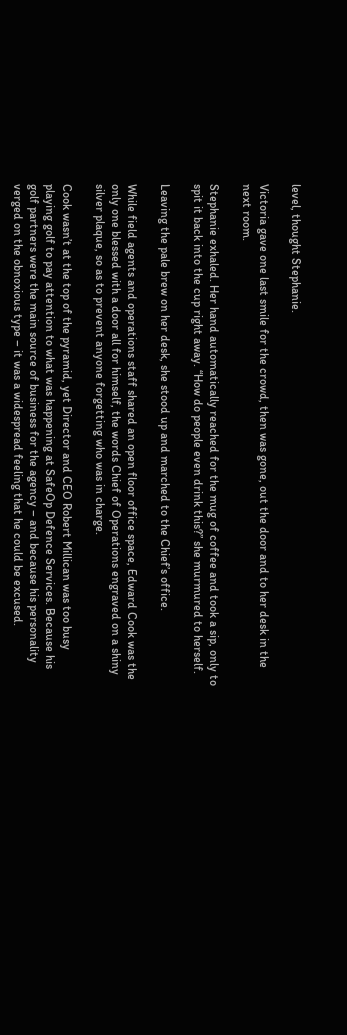level, thought Stephanie.

Victoria gave one last smile for the crowd, then was gone, out the door and to her desk in the next room.

Stephanie exhaled. Her hand automatically reached for the mug of coffee and took a sip, only to spit it back into the cup right away. “How do people even drink this?” she murmured to herself.

Leaving the pale brew on her desk, she stood up and marched to the Chief’s office.

While field agents and operations staff shared an open floor office space, Edward Cook was the only one blessed with a door all for himself, the words Chief of Operations engraved on a shiny silver plaque, so as to prevent anyone forgetting who was in charge.

Cook wasn’t at the top of the pyramid, yet Director and CEO Robert Millican was too busy playing golf to pay attention to what was happening at SafeOp Defence Services. Because his golf partners were the main source of business for the agency – and because his personality verged on the obnoxious type – it was a widespread feeling that he could be excused.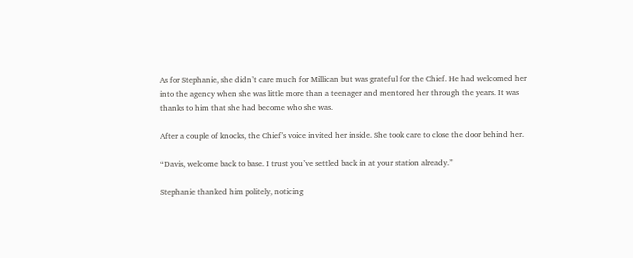As for Stephanie, she didn’t care much for Millican but was grateful for the Chief. He had welcomed her into the agency when she was little more than a teenager and mentored her through the years. It was thanks to him that she had become who she was.

After a couple of knocks, the Chief’s voice invited her inside. She took care to close the door behind her.

“Davis, welcome back to base. I trust you’ve settled back in at your station already.”

Stephanie thanked him politely, noticing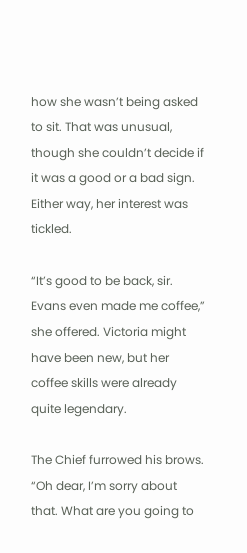how she wasn’t being asked to sit. That was unusual, though she couldn’t decide if it was a good or a bad sign. Either way, her interest was tickled.

“It’s good to be back, sir. Evans even made me coffee,” she offered. Victoria might have been new, but her coffee skills were already quite legendary.

The Chief furrowed his brows. “Oh dear, I’m sorry about that. What are you going to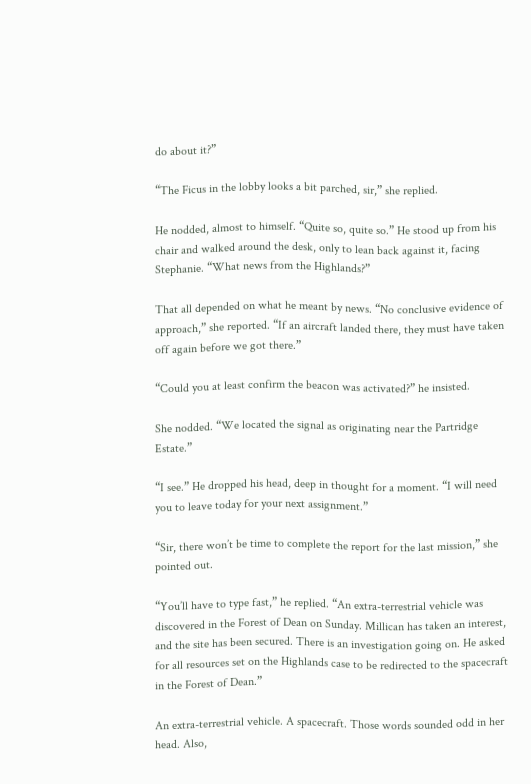do about it?”

“The Ficus in the lobby looks a bit parched, sir,” she replied.

He nodded, almost to himself. “Quite so, quite so.” He stood up from his chair and walked around the desk, only to lean back against it, facing Stephanie. “What news from the Highlands?”

That all depended on what he meant by news. “No conclusive evidence of approach,” she reported. “If an aircraft landed there, they must have taken off again before we got there.”

“Could you at least confirm the beacon was activated?” he insisted.

She nodded. “We located the signal as originating near the Partridge Estate.”

“I see.” He dropped his head, deep in thought for a moment. “I will need you to leave today for your next assignment.”

“Sir, there won’t be time to complete the report for the last mission,” she pointed out.

“You’ll have to type fast,” he replied. “An extra-terrestrial vehicle was discovered in the Forest of Dean on Sunday. Millican has taken an interest, and the site has been secured. There is an investigation going on. He asked for all resources set on the Highlands case to be redirected to the spacecraft in the Forest of Dean.”

An extra-terrestrial vehicle. A spacecraft. Those words sounded odd in her head. Also,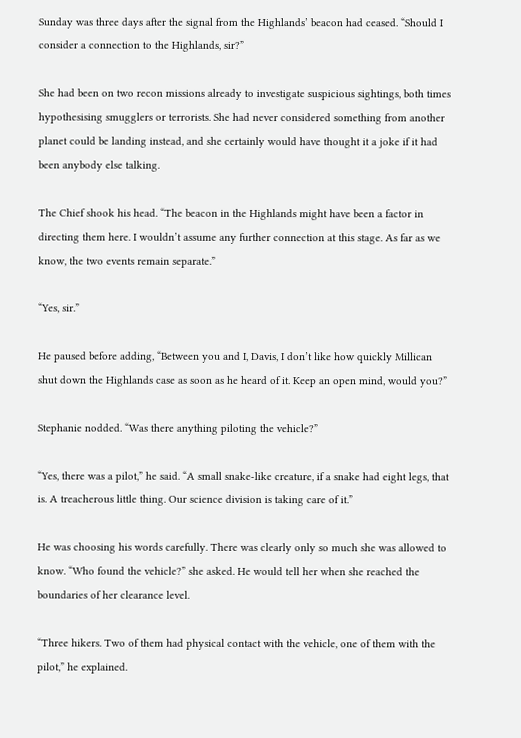Sunday was three days after the signal from the Highlands’ beacon had ceased. “Should I consider a connection to the Highlands, sir?”

She had been on two recon missions already to investigate suspicious sightings, both times hypothesising smugglers or terrorists. She had never considered something from another planet could be landing instead, and she certainly would have thought it a joke if it had been anybody else talking.

The Chief shook his head. “The beacon in the Highlands might have been a factor in directing them here. I wouldn’t assume any further connection at this stage. As far as we know, the two events remain separate.”

“Yes, sir.”

He paused before adding, “Between you and I, Davis, I don’t like how quickly Millican shut down the Highlands case as soon as he heard of it. Keep an open mind, would you?”

Stephanie nodded. “Was there anything piloting the vehicle?”

“Yes, there was a pilot,” he said. “A small snake-like creature, if a snake had eight legs, that is. A treacherous little thing. Our science division is taking care of it.”

He was choosing his words carefully. There was clearly only so much she was allowed to know. “Who found the vehicle?” she asked. He would tell her when she reached the boundaries of her clearance level.

“Three hikers. Two of them had physical contact with the vehicle, one of them with the pilot,” he explained.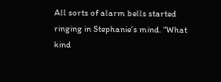All sorts of alarm bells started ringing in Stephanie’s mind. “What kind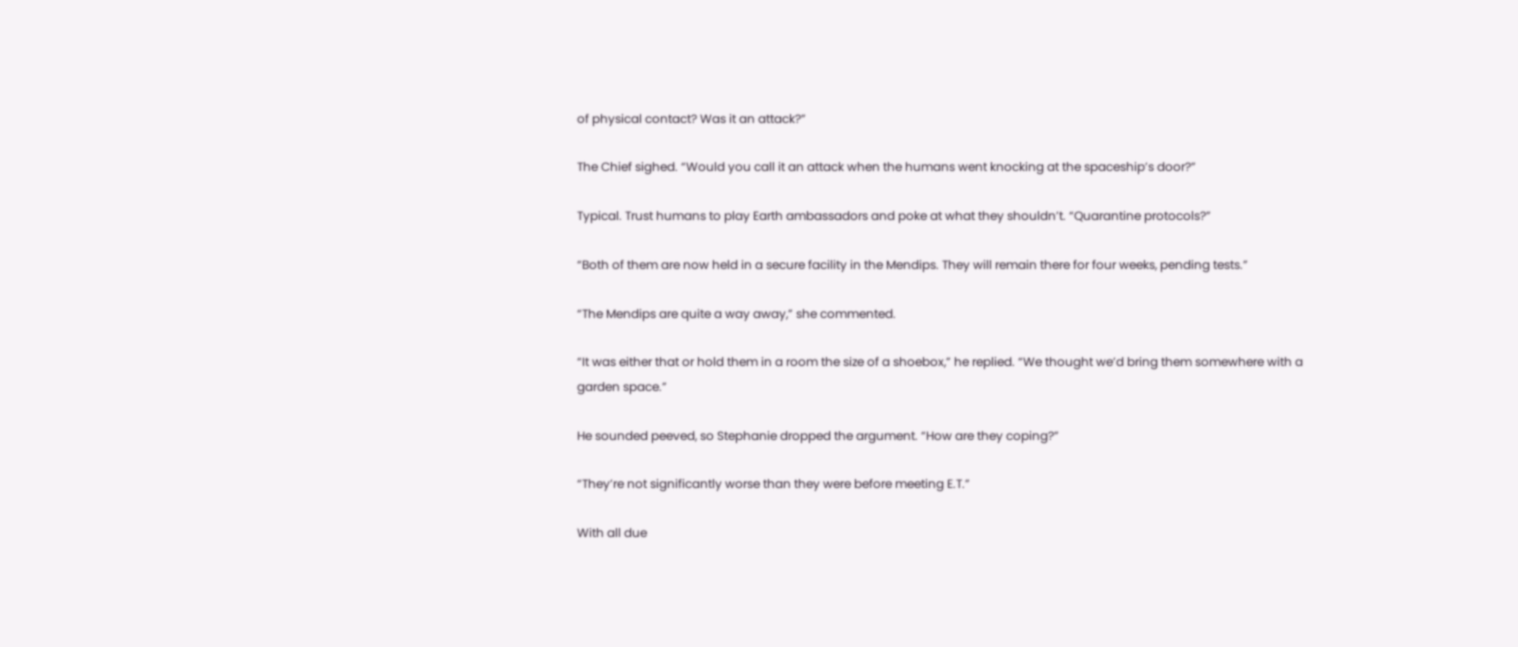of physical contact? Was it an attack?”

The Chief sighed. “Would you call it an attack when the humans went knocking at the spaceship’s door?”

Typical. Trust humans to play Earth ambassadors and poke at what they shouldn’t. “Quarantine protocols?”

“Both of them are now held in a secure facility in the Mendips. They will remain there for four weeks, pending tests.”

“The Mendips are quite a way away,” she commented.

“It was either that or hold them in a room the size of a shoebox,” he replied. “We thought we’d bring them somewhere with a garden space.”

He sounded peeved, so Stephanie dropped the argument. “How are they coping?”

“They’re not significantly worse than they were before meeting E.T.”

With all due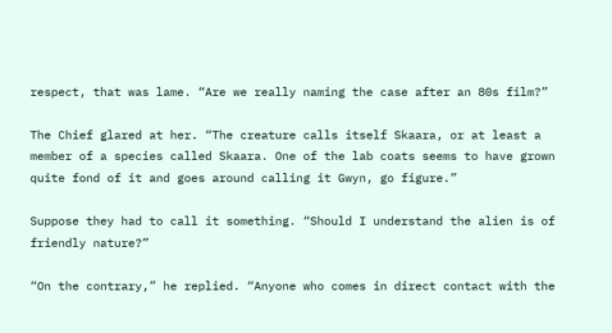respect, that was lame. “Are we really naming the case after an 80s film?”

The Chief glared at her. “The creature calls itself Skaara, or at least a member of a species called Skaara. One of the lab coats seems to have grown quite fond of it and goes around calling it Gwyn, go figure.”

Suppose they had to call it something. “Should I understand the alien is of friendly nature?”

“On the contrary,” he replied. “Anyone who comes in direct contact with the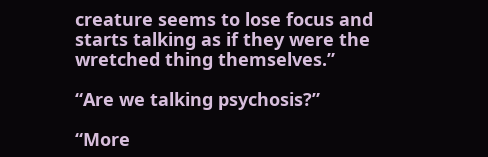creature seems to lose focus and starts talking as if they were the wretched thing themselves.”

“Are we talking psychosis?”

“More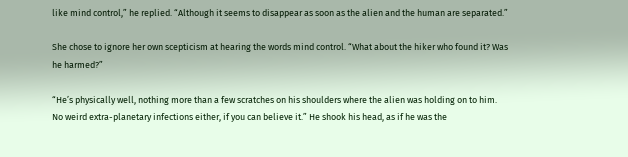like mind control,” he replied. “Although it seems to disappear as soon as the alien and the human are separated.”

She chose to ignore her own scepticism at hearing the words mind control. “What about the hiker who found it? Was he harmed?”

“He’s physically well, nothing more than a few scratches on his shoulders where the alien was holding on to him. No weird extra-planetary infections either, if you can believe it.” He shook his head, as if he was the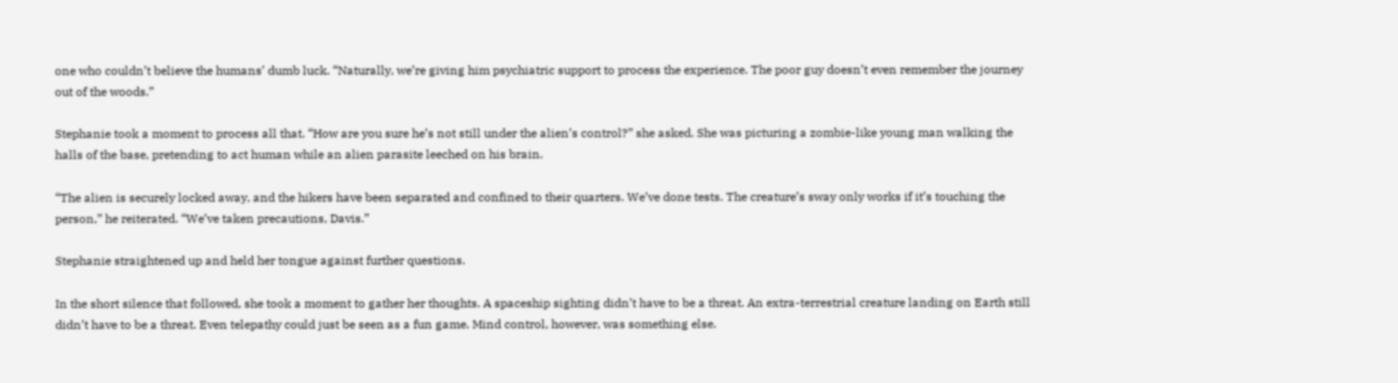one who couldn’t believe the humans’ dumb luck. “Naturally, we’re giving him psychiatric support to process the experience. The poor guy doesn’t even remember the journey out of the woods.”

Stephanie took a moment to process all that. “How are you sure he’s not still under the alien’s control?” she asked. She was picturing a zombie-like young man walking the halls of the base, pretending to act human while an alien parasite leeched on his brain.

“The alien is securely locked away, and the hikers have been separated and confined to their quarters. We’ve done tests. The creature’s sway only works if it’s touching the person,” he reiterated. “We’ve taken precautions, Davis.”

Stephanie straightened up and held her tongue against further questions.

In the short silence that followed, she took a moment to gather her thoughts. A spaceship sighting didn’t have to be a threat. An extra-terrestrial creature landing on Earth still didn’t have to be a threat. Even telepathy could just be seen as a fun game. Mind control, however, was something else.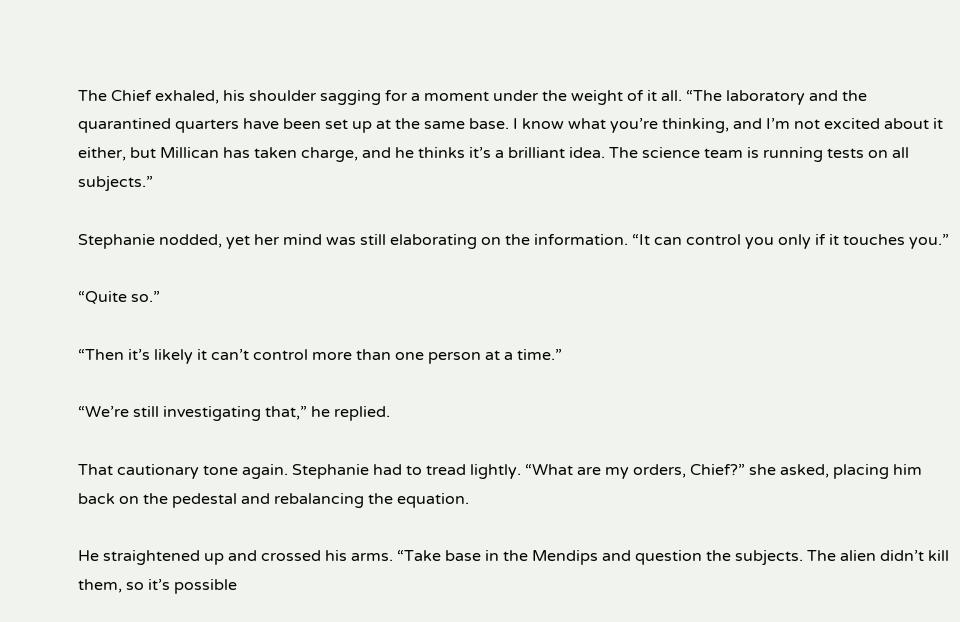The Chief exhaled, his shoulder sagging for a moment under the weight of it all. “The laboratory and the quarantined quarters have been set up at the same base. I know what you’re thinking, and I’m not excited about it either, but Millican has taken charge, and he thinks it’s a brilliant idea. The science team is running tests on all subjects.”

Stephanie nodded, yet her mind was still elaborating on the information. “It can control you only if it touches you.”

“Quite so.”

“Then it’s likely it can’t control more than one person at a time.”

“We’re still investigating that,” he replied.

That cautionary tone again. Stephanie had to tread lightly. “What are my orders, Chief?” she asked, placing him back on the pedestal and rebalancing the equation.

He straightened up and crossed his arms. “Take base in the Mendips and question the subjects. The alien didn’t kill them, so it’s possible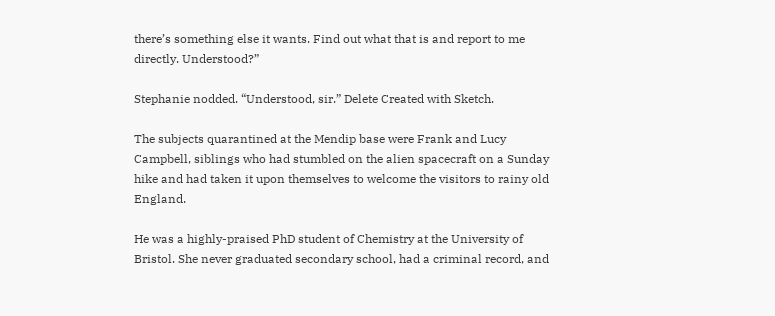there’s something else it wants. Find out what that is and report to me directly. Understood?”

Stephanie nodded. “Understood, sir.” Delete Created with Sketch.

The subjects quarantined at the Mendip base were Frank and Lucy Campbell, siblings who had stumbled on the alien spacecraft on a Sunday hike and had taken it upon themselves to welcome the visitors to rainy old England.

He was a highly-praised PhD student of Chemistry at the University of Bristol. She never graduated secondary school, had a criminal record, and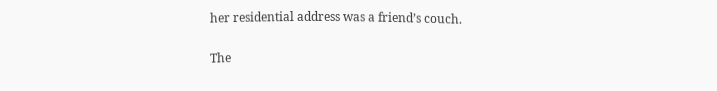her residential address was a friend’s couch.

The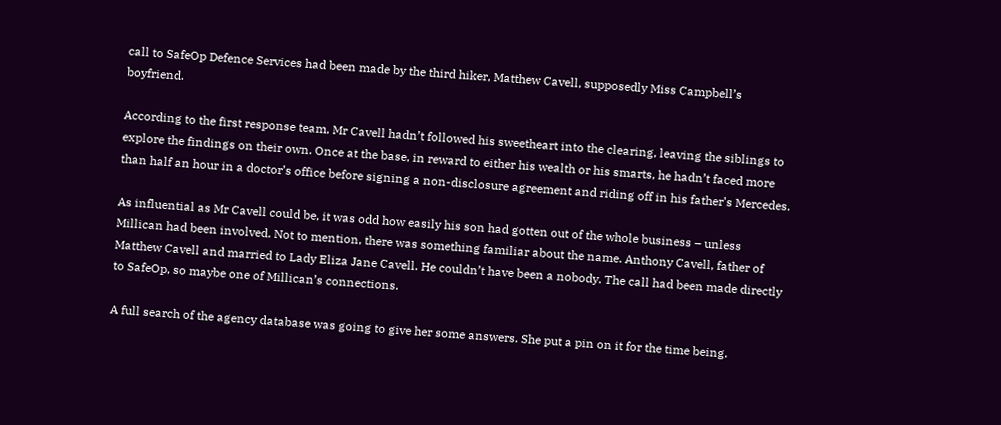call to SafeOp Defence Services had been made by the third hiker, Matthew Cavell, supposedly Miss Campbell’s boyfriend.

According to the first response team, Mr Cavell hadn’t followed his sweetheart into the clearing, leaving the siblings to explore the findings on their own. Once at the base, in reward to either his wealth or his smarts, he hadn’t faced more than half an hour in a doctor’s office before signing a non-disclosure agreement and riding off in his father’s Mercedes.

As influential as Mr Cavell could be, it was odd how easily his son had gotten out of the whole business – unless Millican had been involved. Not to mention, there was something familiar about the name. Anthony Cavell, father of Matthew Cavell and married to Lady Eliza Jane Cavell. He couldn’t have been a nobody. The call had been made directly to SafeOp, so maybe one of Millican’s connections.

A full search of the agency database was going to give her some answers. She put a pin on it for the time being.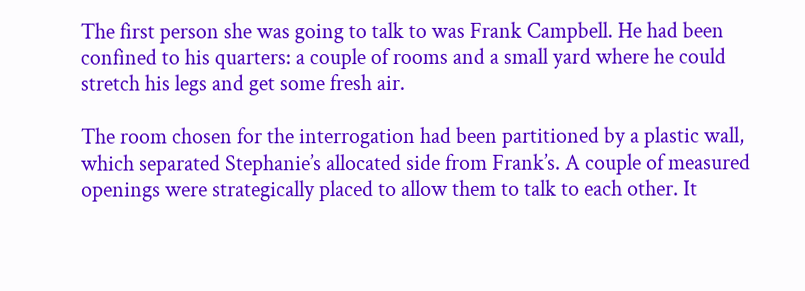The first person she was going to talk to was Frank Campbell. He had been confined to his quarters: a couple of rooms and a small yard where he could stretch his legs and get some fresh air.

The room chosen for the interrogation had been partitioned by a plastic wall, which separated Stephanie’s allocated side from Frank’s. A couple of measured openings were strategically placed to allow them to talk to each other. It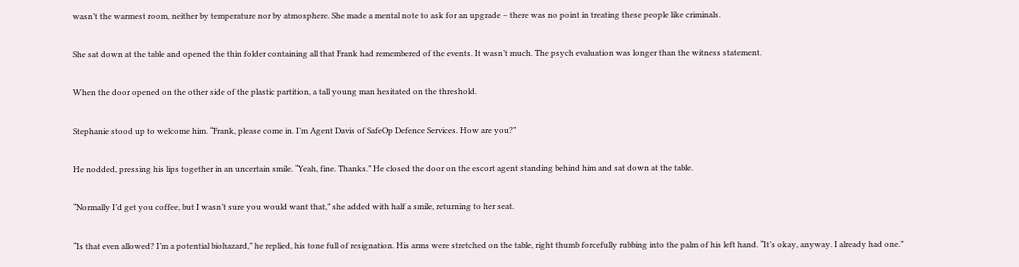wasn’t the warmest room, neither by temperature nor by atmosphere. She made a mental note to ask for an upgrade – there was no point in treating these people like criminals.

She sat down at the table and opened the thin folder containing all that Frank had remembered of the events. It wasn’t much. The psych evaluation was longer than the witness statement.

When the door opened on the other side of the plastic partition, a tall young man hesitated on the threshold.

Stephanie stood up to welcome him. “Frank, please come in. I’m Agent Davis of SafeOp Defence Services. How are you?”

He nodded, pressing his lips together in an uncertain smile. “Yeah, fine. Thanks.” He closed the door on the escort agent standing behind him and sat down at the table.

“Normally I’d get you coffee, but I wasn’t sure you would want that,” she added with half a smile, returning to her seat.

“Is that even allowed? I’m a potential biohazard,” he replied, his tone full of resignation. His arms were stretched on the table, right thumb forcefully rubbing into the palm of his left hand. “It’s okay, anyway. I already had one.”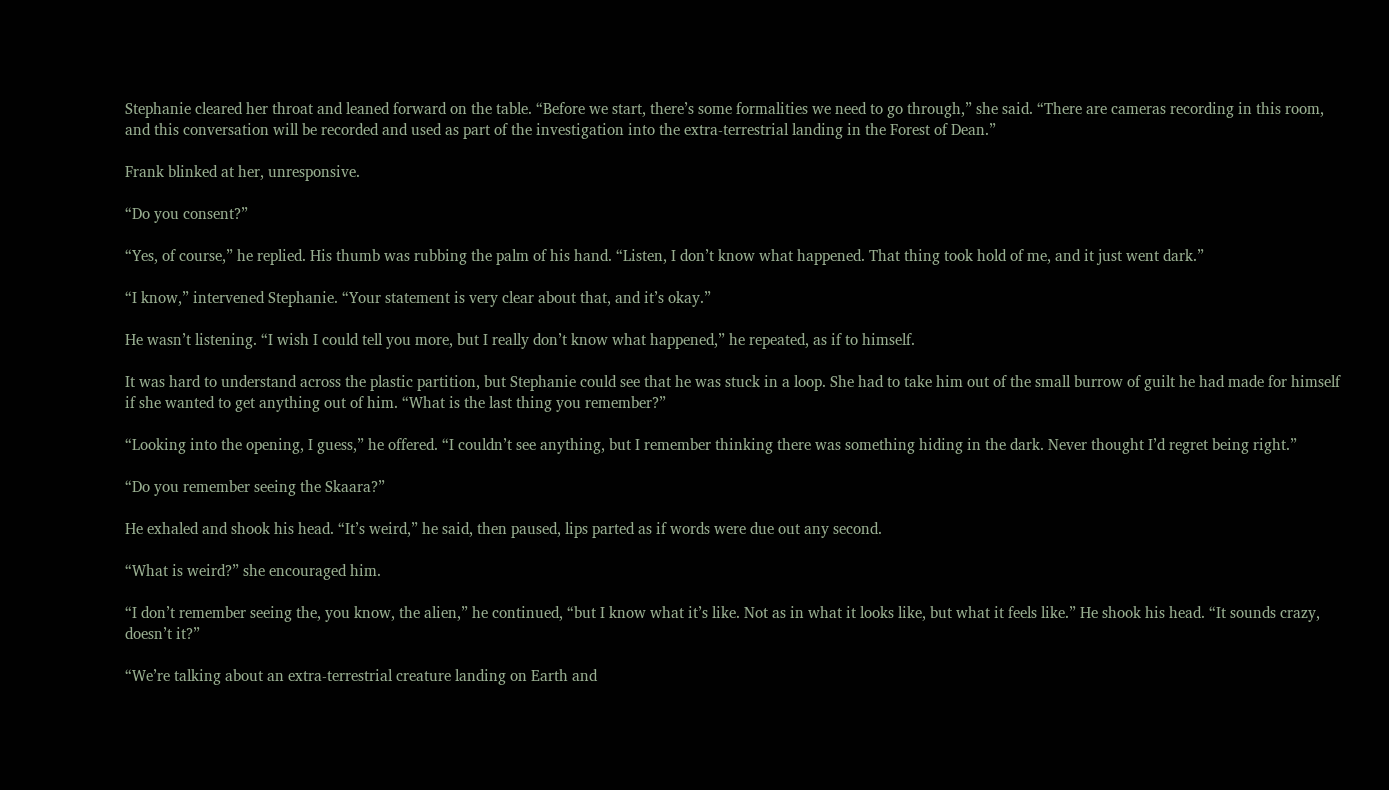Stephanie cleared her throat and leaned forward on the table. “Before we start, there’s some formalities we need to go through,” she said. “There are cameras recording in this room, and this conversation will be recorded and used as part of the investigation into the extra-terrestrial landing in the Forest of Dean.”

Frank blinked at her, unresponsive.

“Do you consent?”

“Yes, of course,” he replied. His thumb was rubbing the palm of his hand. “Listen, I don’t know what happened. That thing took hold of me, and it just went dark.”

“I know,” intervened Stephanie. “Your statement is very clear about that, and it’s okay.”

He wasn’t listening. “I wish I could tell you more, but I really don’t know what happened,” he repeated, as if to himself.

It was hard to understand across the plastic partition, but Stephanie could see that he was stuck in a loop. She had to take him out of the small burrow of guilt he had made for himself if she wanted to get anything out of him. “What is the last thing you remember?”

“Looking into the opening, I guess,” he offered. “I couldn’t see anything, but I remember thinking there was something hiding in the dark. Never thought I’d regret being right.”

“Do you remember seeing the Skaara?”

He exhaled and shook his head. “It’s weird,” he said, then paused, lips parted as if words were due out any second.

“What is weird?” she encouraged him.

“I don’t remember seeing the, you know, the alien,” he continued, “but I know what it’s like. Not as in what it looks like, but what it feels like.” He shook his head. “It sounds crazy, doesn’t it?”

“We’re talking about an extra-terrestrial creature landing on Earth and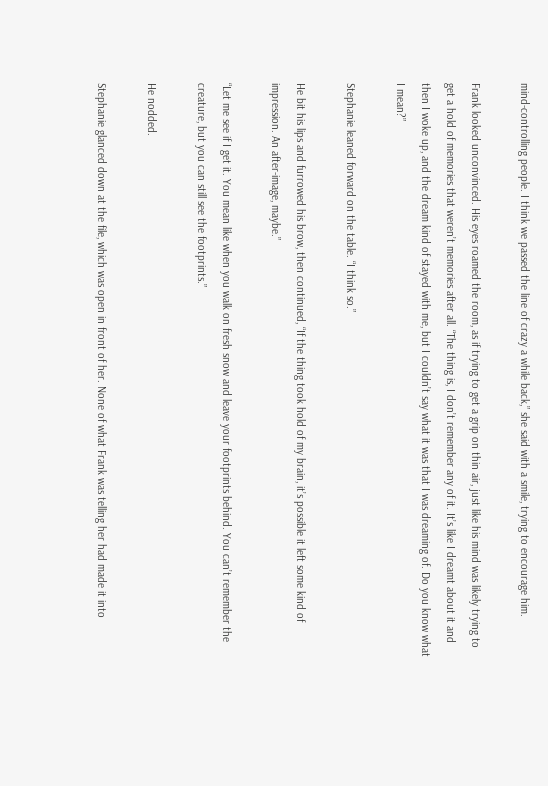mind-controlling people. I think we passed the line of crazy a while back,” she said with a smile, trying to encourage him.

Frank looked unconvinced. His eyes roamed the room, as if trying to get a grip on thin air, just like his mind was likely trying to get a hold of memories that weren’t memories after all. “The thing is, I don’t remember any of it. It’s like I dreamt about it and then I woke up, and the dream kind of stayed with me, but I couldn’t say what it was that I was dreaming of. Do you know what I mean?”

Stephanie leaned forward on the table. “I think so.”

He bit his lips and furrowed his brow, then continued, “If the thing took hold of my brain, it’s possible it left some kind of impression. An after-image, maybe.”

“Let me see if I get it. You mean like when you walk on fresh snow and leave your footprints behind. You can’t remember the creature, but you can still see the footprints.”

He nodded.

Stephanie glanced down at the file, which was open in front of her. None of what Frank was telling her had made it into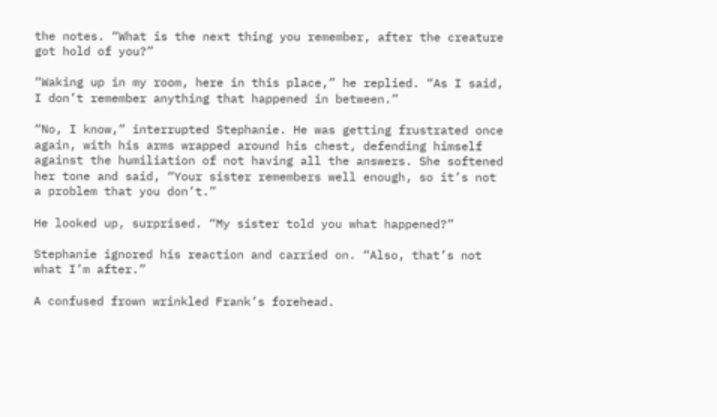the notes. “What is the next thing you remember, after the creature got hold of you?”

“Waking up in my room, here in this place,” he replied. “As I said, I don’t remember anything that happened in between.”

“No, I know,” interrupted Stephanie. He was getting frustrated once again, with his arms wrapped around his chest, defending himself against the humiliation of not having all the answers. She softened her tone and said, “Your sister remembers well enough, so it’s not a problem that you don’t.”

He looked up, surprised. “My sister told you what happened?”

Stephanie ignored his reaction and carried on. “Also, that’s not what I’m after.”

A confused frown wrinkled Frank’s forehead.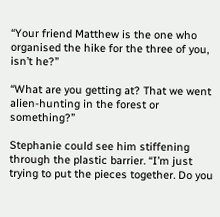“Your friend Matthew is the one who organised the hike for the three of you, isn’t he?”

“What are you getting at? That we went alien-hunting in the forest or something?”

Stephanie could see him stiffening through the plastic barrier. “I’m just trying to put the pieces together. Do you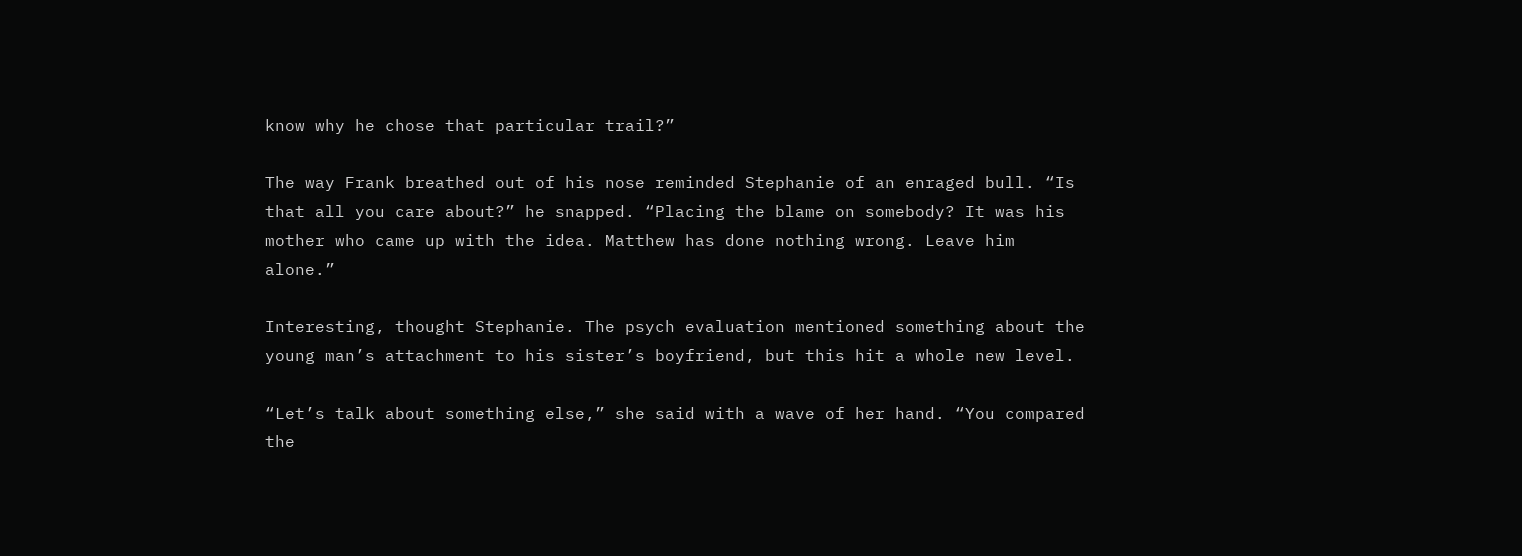know why he chose that particular trail?”

The way Frank breathed out of his nose reminded Stephanie of an enraged bull. “Is that all you care about?” he snapped. “Placing the blame on somebody? It was his mother who came up with the idea. Matthew has done nothing wrong. Leave him alone.”

Interesting, thought Stephanie. The psych evaluation mentioned something about the young man’s attachment to his sister’s boyfriend, but this hit a whole new level.

“Let’s talk about something else,” she said with a wave of her hand. “You compared the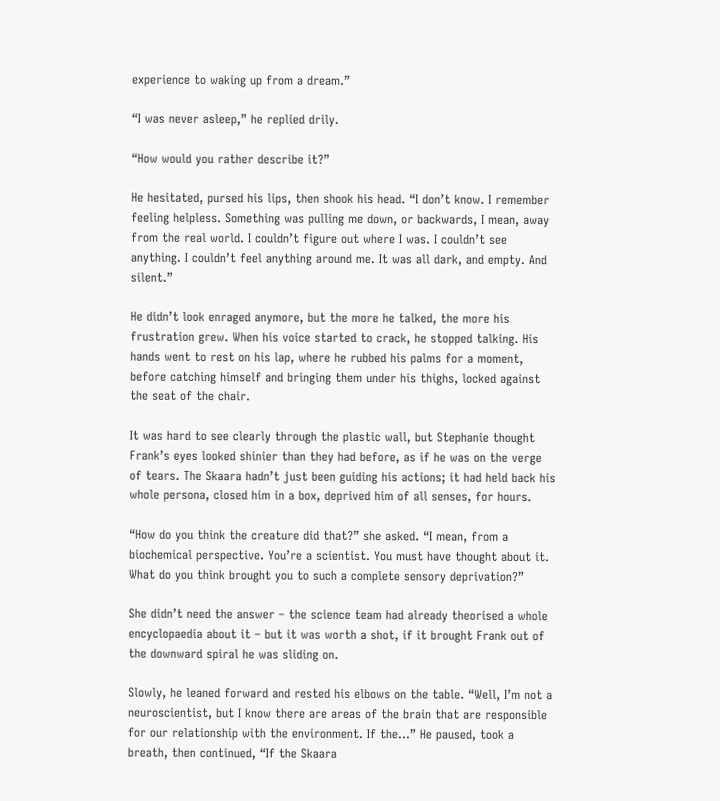experience to waking up from a dream.”

“I was never asleep,” he replied drily.

“How would you rather describe it?”

He hesitated, pursed his lips, then shook his head. “I don’t know. I remember feeling helpless. Something was pulling me down, or backwards, I mean, away from the real world. I couldn’t figure out where I was. I couldn’t see anything. I couldn’t feel anything around me. It was all dark, and empty. And silent.”

He didn’t look enraged anymore, but the more he talked, the more his frustration grew. When his voice started to crack, he stopped talking. His hands went to rest on his lap, where he rubbed his palms for a moment, before catching himself and bringing them under his thighs, locked against the seat of the chair.

It was hard to see clearly through the plastic wall, but Stephanie thought Frank’s eyes looked shinier than they had before, as if he was on the verge of tears. The Skaara hadn’t just been guiding his actions; it had held back his whole persona, closed him in a box, deprived him of all senses, for hours.

“How do you think the creature did that?” she asked. “I mean, from a biochemical perspective. You’re a scientist. You must have thought about it. What do you think brought you to such a complete sensory deprivation?”

She didn’t need the answer – the science team had already theorised a whole encyclopaedia about it – but it was worth a shot, if it brought Frank out of the downward spiral he was sliding on.

Slowly, he leaned forward and rested his elbows on the table. “Well, I’m not a neuroscientist, but I know there are areas of the brain that are responsible for our relationship with the environment. If the…” He paused, took a breath, then continued, “If the Skaara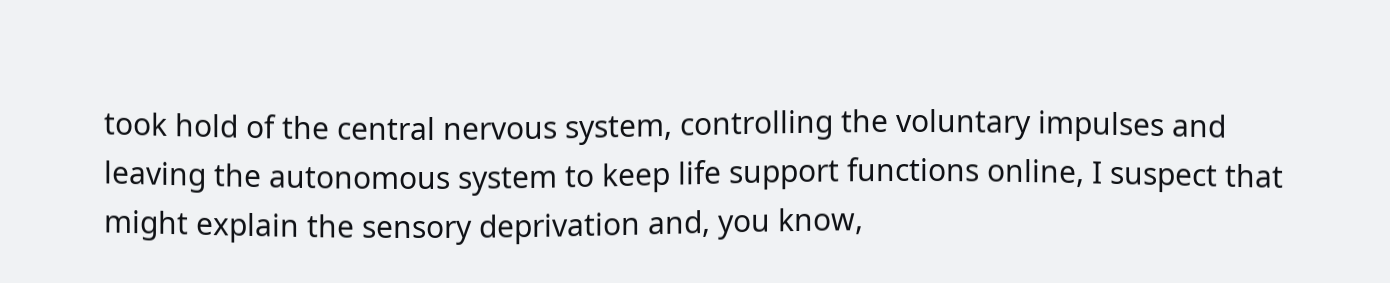took hold of the central nervous system, controlling the voluntary impulses and leaving the autonomous system to keep life support functions online, I suspect that might explain the sensory deprivation and, you know,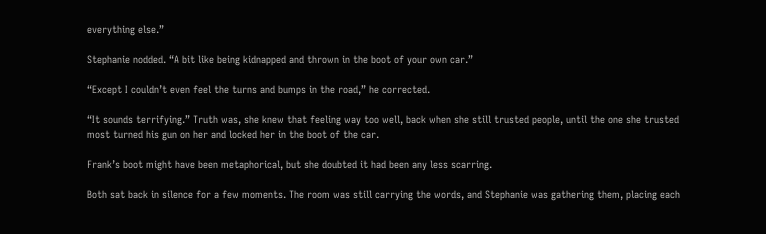everything else.”

Stephanie nodded. “A bit like being kidnapped and thrown in the boot of your own car.”

“Except I couldn’t even feel the turns and bumps in the road,” he corrected.

“It sounds terrifying.” Truth was, she knew that feeling way too well, back when she still trusted people, until the one she trusted most turned his gun on her and locked her in the boot of the car.

Frank’s boot might have been metaphorical, but she doubted it had been any less scarring.

Both sat back in silence for a few moments. The room was still carrying the words, and Stephanie was gathering them, placing each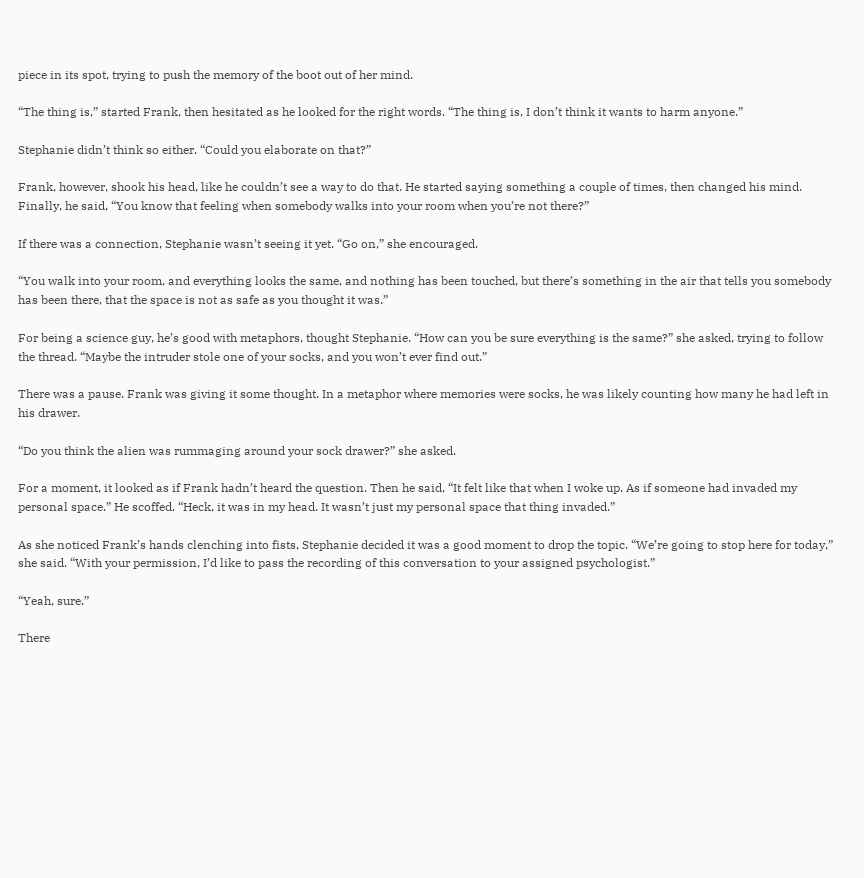piece in its spot, trying to push the memory of the boot out of her mind.

“The thing is,” started Frank, then hesitated as he looked for the right words. “The thing is, I don’t think it wants to harm anyone.”

Stephanie didn’t think so either. “Could you elaborate on that?”

Frank, however, shook his head, like he couldn’t see a way to do that. He started saying something a couple of times, then changed his mind. Finally, he said, “You know that feeling when somebody walks into your room when you’re not there?”

If there was a connection, Stephanie wasn’t seeing it yet. “Go on,” she encouraged.

“You walk into your room, and everything looks the same, and nothing has been touched, but there’s something in the air that tells you somebody has been there, that the space is not as safe as you thought it was.”

For being a science guy, he’s good with metaphors, thought Stephanie. “How can you be sure everything is the same?” she asked, trying to follow the thread. “Maybe the intruder stole one of your socks, and you won’t ever find out.”

There was a pause. Frank was giving it some thought. In a metaphor where memories were socks, he was likely counting how many he had left in his drawer.

“Do you think the alien was rummaging around your sock drawer?” she asked.

For a moment, it looked as if Frank hadn’t heard the question. Then he said, “It felt like that when I woke up. As if someone had invaded my personal space.” He scoffed. “Heck, it was in my head. It wasn’t just my personal space that thing invaded.”

As she noticed Frank’s hands clenching into fists, Stephanie decided it was a good moment to drop the topic. “We’re going to stop here for today,” she said. “With your permission, I’d like to pass the recording of this conversation to your assigned psychologist.”

“Yeah, sure.”

There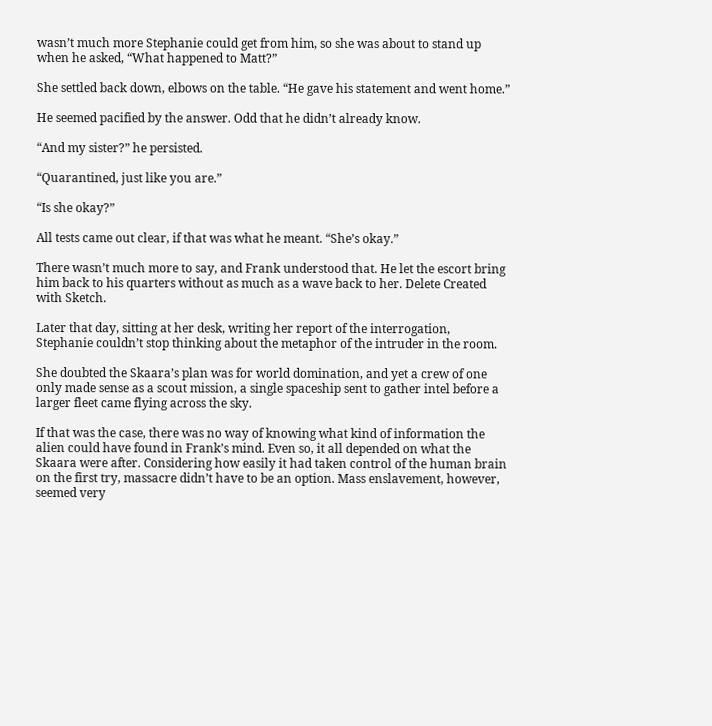wasn’t much more Stephanie could get from him, so she was about to stand up when he asked, “What happened to Matt?”

She settled back down, elbows on the table. “He gave his statement and went home.”

He seemed pacified by the answer. Odd that he didn’t already know.

“And my sister?” he persisted.

“Quarantined, just like you are.”

“Is she okay?”

All tests came out clear, if that was what he meant. “She’s okay.”

There wasn’t much more to say, and Frank understood that. He let the escort bring him back to his quarters without as much as a wave back to her. Delete Created with Sketch.

Later that day, sitting at her desk, writing her report of the interrogation, Stephanie couldn’t stop thinking about the metaphor of the intruder in the room.

She doubted the Skaara’s plan was for world domination, and yet a crew of one only made sense as a scout mission, a single spaceship sent to gather intel before a larger fleet came flying across the sky.

If that was the case, there was no way of knowing what kind of information the alien could have found in Frank’s mind. Even so, it all depended on what the Skaara were after. Considering how easily it had taken control of the human brain on the first try, massacre didn’t have to be an option. Mass enslavement, however, seemed very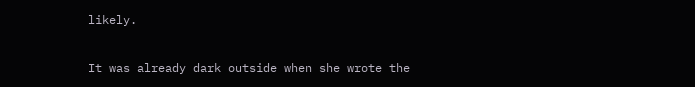likely.

It was already dark outside when she wrote the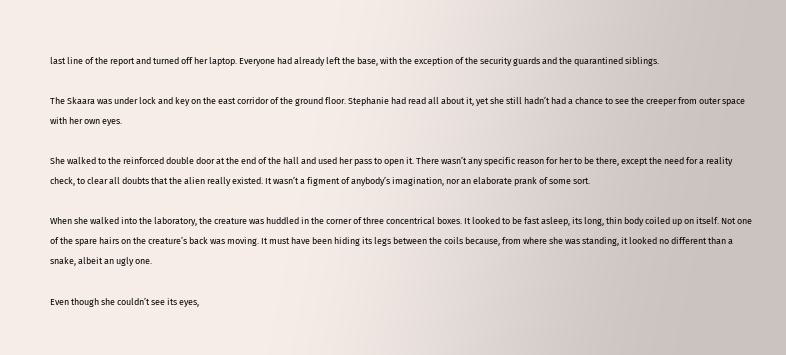last line of the report and turned off her laptop. Everyone had already left the base, with the exception of the security guards and the quarantined siblings.

The Skaara was under lock and key on the east corridor of the ground floor. Stephanie had read all about it, yet she still hadn’t had a chance to see the creeper from outer space with her own eyes.

She walked to the reinforced double door at the end of the hall and used her pass to open it. There wasn’t any specific reason for her to be there, except the need for a reality check, to clear all doubts that the alien really existed. It wasn’t a figment of anybody’s imagination, nor an elaborate prank of some sort.

When she walked into the laboratory, the creature was huddled in the corner of three concentrical boxes. It looked to be fast asleep, its long, thin body coiled up on itself. Not one of the spare hairs on the creature’s back was moving. It must have been hiding its legs between the coils because, from where she was standing, it looked no different than a snake, albeit an ugly one.

Even though she couldn’t see its eyes,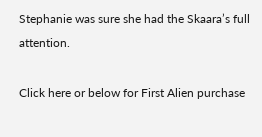Stephanie was sure she had the Skaara’s full attention.

Click here or below for First Alien purchase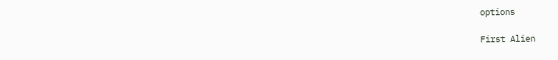options

First Alien